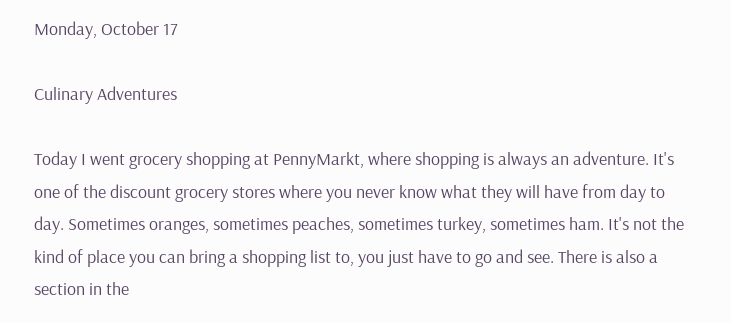Monday, October 17

Culinary Adventures

Today I went grocery shopping at PennyMarkt, where shopping is always an adventure. It's one of the discount grocery stores where you never know what they will have from day to day. Sometimes oranges, sometimes peaches, sometimes turkey, sometimes ham. It's not the kind of place you can bring a shopping list to, you just have to go and see. There is also a section in the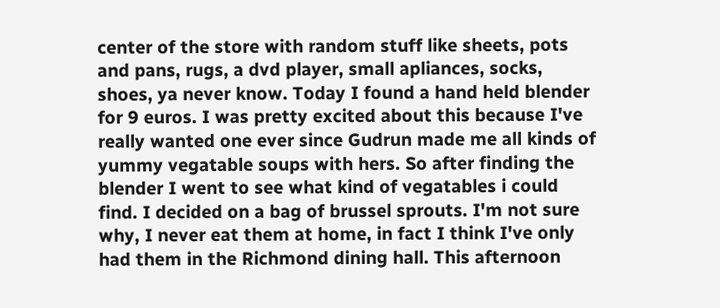center of the store with random stuff like sheets, pots and pans, rugs, a dvd player, small apliances, socks, shoes, ya never know. Today I found a hand held blender for 9 euros. I was pretty excited about this because I've really wanted one ever since Gudrun made me all kinds of yummy vegatable soups with hers. So after finding the blender I went to see what kind of vegatables i could find. I decided on a bag of brussel sprouts. I'm not sure why, I never eat them at home, in fact I think I've only had them in the Richmond dining hall. This afternoon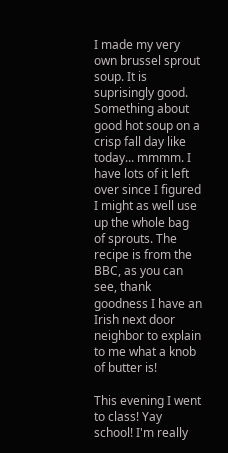I made my very own brussel sprout soup. It is suprisingly good. Something about good hot soup on a crisp fall day like today... mmmm. I have lots of it left over since I figured I might as well use up the whole bag of sprouts. The recipe is from the BBC, as you can see, thank goodness I have an Irish next door neighbor to explain to me what a knob of butter is!

This evening I went to class! Yay school! I'm really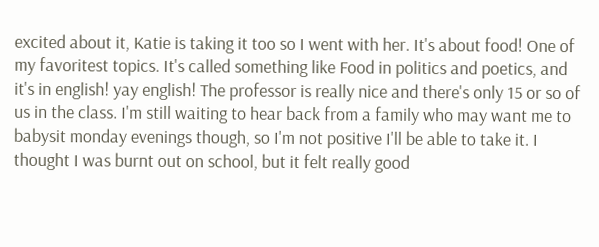excited about it, Katie is taking it too so I went with her. It's about food! One of my favoritest topics. It's called something like Food in politics and poetics, and it's in english! yay english! The professor is really nice and there's only 15 or so of us in the class. I'm still waiting to hear back from a family who may want me to babysit monday evenings though, so I'm not positive I'll be able to take it. I thought I was burnt out on school, but it felt really good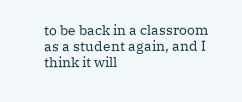to be back in a classroom as a student again, and I think it will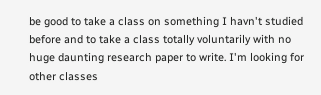be good to take a class on something I havn't studied before and to take a class totally voluntarily with no huge daunting research paper to write. I'm looking for other classes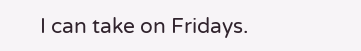I can take on Fridays.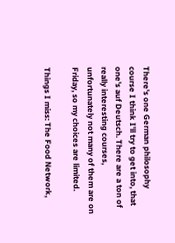There's one German philosophy course I think I'll try to get into, that one's auf Deutsch. There are a ton of really interesting courses, unfortunately not many of them are on Friday, so my choices are limited.

Things I miss: The Food Network,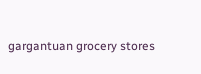gargantuan grocery stores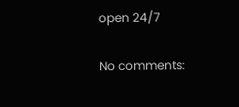open 24/7

No comments: